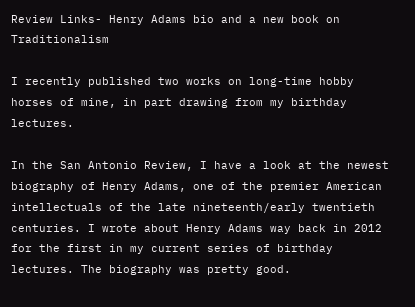Review Links- Henry Adams bio and a new book on Traditionalism

I recently published two works on long-time hobby horses of mine, in part drawing from my birthday lectures.

In the San Antonio Review, I have a look at the newest biography of Henry Adams, one of the premier American intellectuals of the late nineteenth/early twentieth centuries. I wrote about Henry Adams way back in 2012 for the first in my current series of birthday lectures. The biography was pretty good.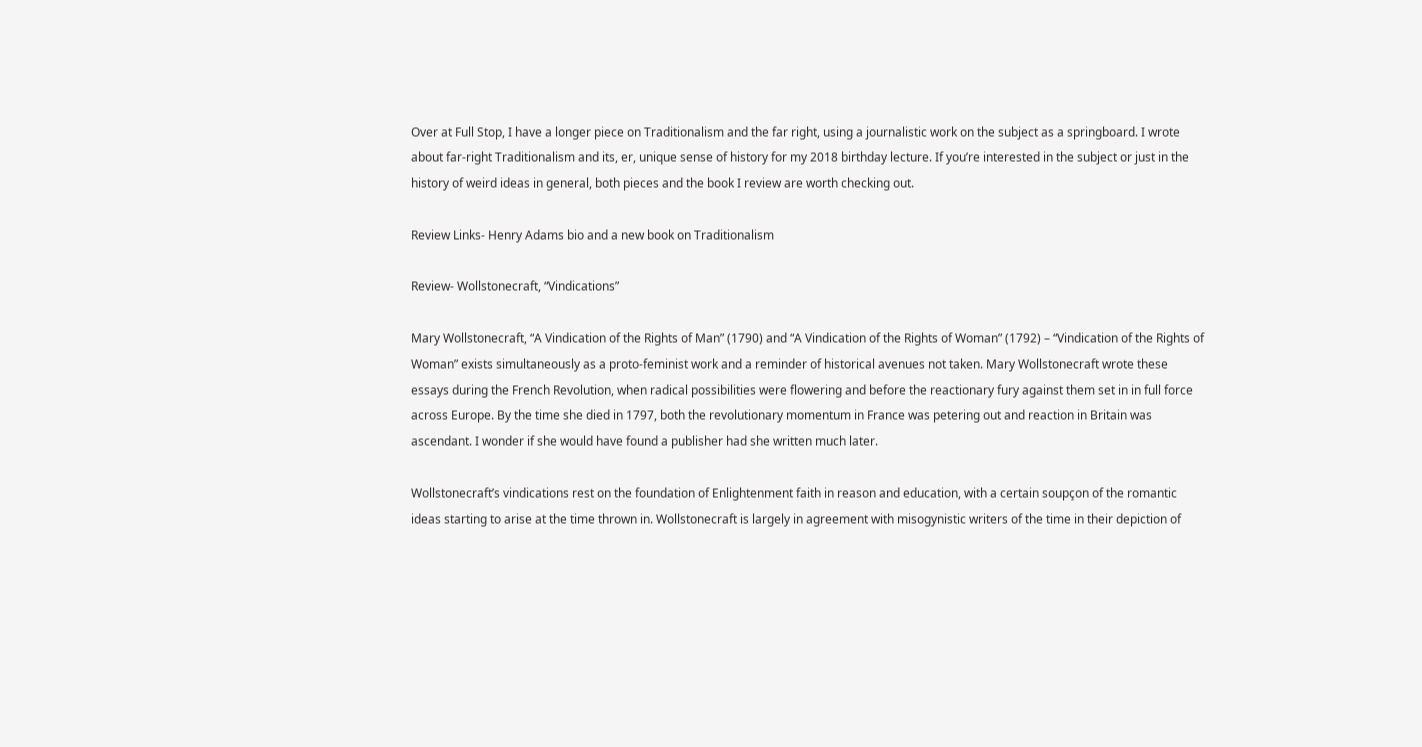Over at Full Stop, I have a longer piece on Traditionalism and the far right, using a journalistic work on the subject as a springboard. I wrote about far-right Traditionalism and its, er, unique sense of history for my 2018 birthday lecture. If you’re interested in the subject or just in the history of weird ideas in general, both pieces and the book I review are worth checking out.

Review Links- Henry Adams bio and a new book on Traditionalism

Review- Wollstonecraft, “Vindications”

Mary Wollstonecraft, “A Vindication of the Rights of Man” (1790) and “A Vindication of the Rights of Woman” (1792) – “Vindication of the Rights of Woman” exists simultaneously as a proto-feminist work and a reminder of historical avenues not taken. Mary Wollstonecraft wrote these essays during the French Revolution, when radical possibilities were flowering and before the reactionary fury against them set in in full force across Europe. By the time she died in 1797, both the revolutionary momentum in France was petering out and reaction in Britain was ascendant. I wonder if she would have found a publisher had she written much later.

Wollstonecraft’s vindications rest on the foundation of Enlightenment faith in reason and education, with a certain soupçon of the romantic ideas starting to arise at the time thrown in. Wollstonecraft is largely in agreement with misogynistic writers of the time in their depiction of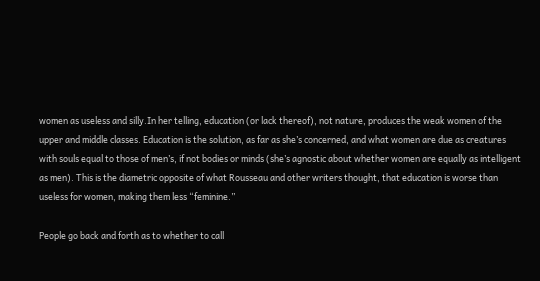women as useless and silly.In her telling, education (or lack thereof), not nature, produces the weak women of the upper and middle classes. Education is the solution, as far as she’s concerned, and what women are due as creatures with souls equal to those of men’s, if not bodies or minds (she’s agnostic about whether women are equally as intelligent as men). This is the diametric opposite of what Rousseau and other writers thought, that education is worse than useless for women, making them less “feminine.”

People go back and forth as to whether to call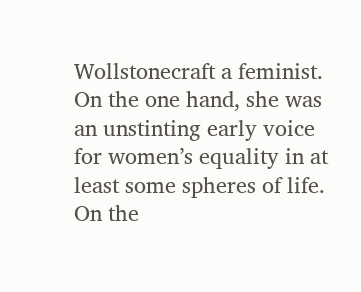Wollstonecraft a feminist. On the one hand, she was an unstinting early voice for women’s equality in at least some spheres of life. On the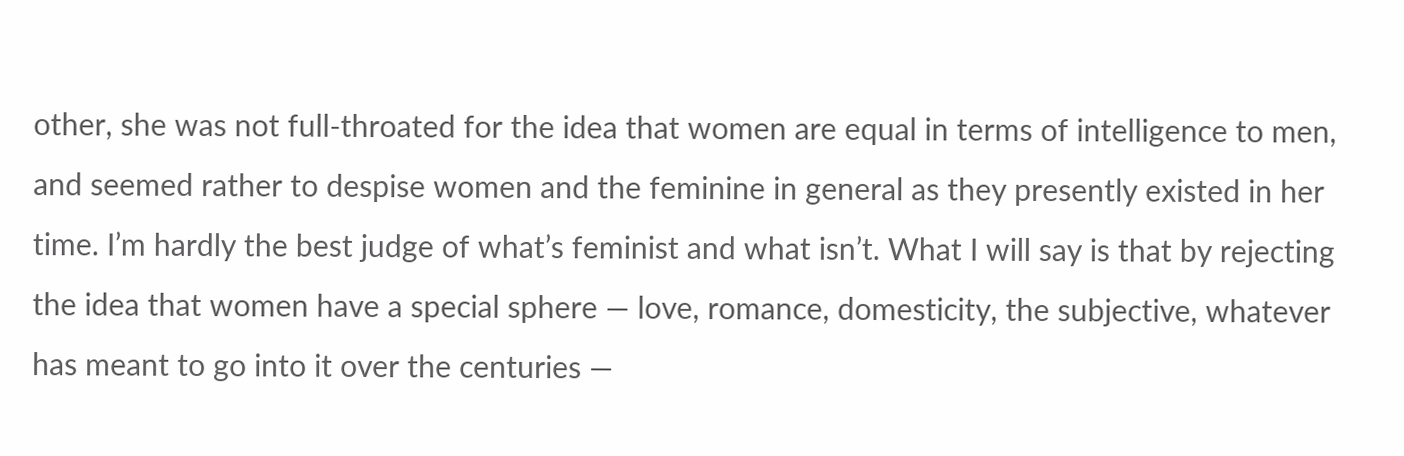other, she was not full-throated for the idea that women are equal in terms of intelligence to men, and seemed rather to despise women and the feminine in general as they presently existed in her time. I’m hardly the best judge of what’s feminist and what isn’t. What I will say is that by rejecting the idea that women have a special sphere — love, romance, domesticity, the subjective, whatever has meant to go into it over the centuries —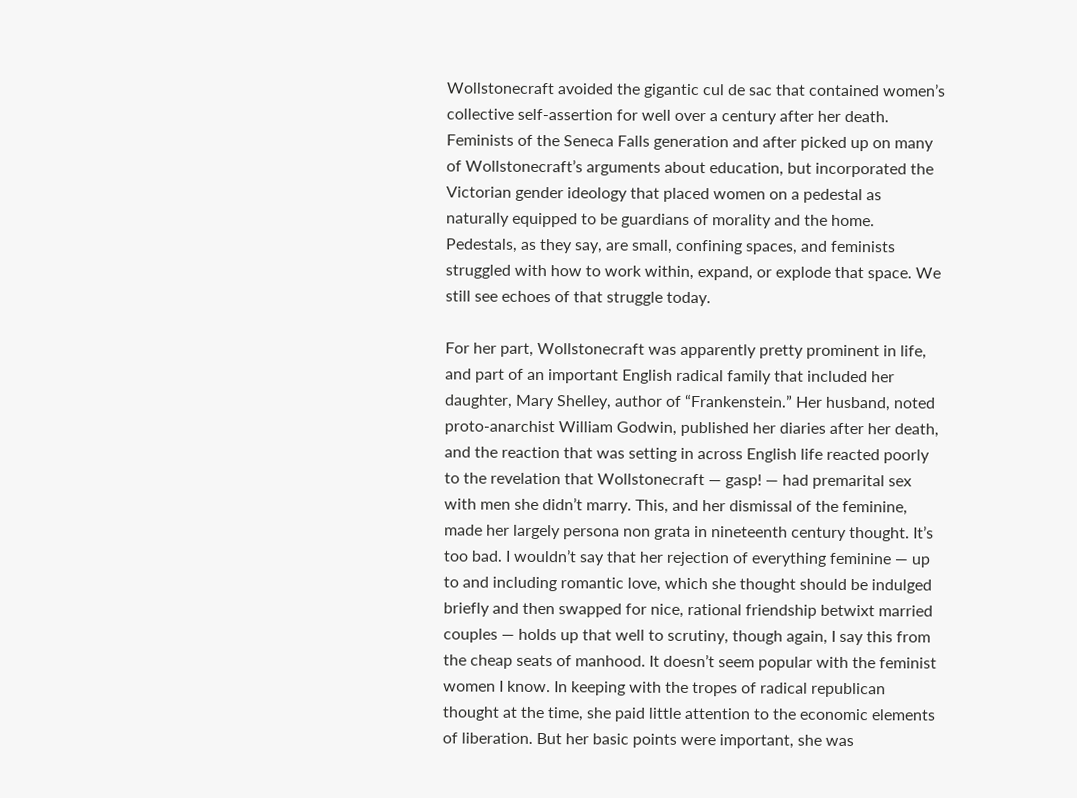Wollstonecraft avoided the gigantic cul de sac that contained women’s collective self-assertion for well over a century after her death. Feminists of the Seneca Falls generation and after picked up on many of Wollstonecraft’s arguments about education, but incorporated the Victorian gender ideology that placed women on a pedestal as naturally equipped to be guardians of morality and the home. Pedestals, as they say, are small, confining spaces, and feminists struggled with how to work within, expand, or explode that space. We still see echoes of that struggle today.

For her part, Wollstonecraft was apparently pretty prominent in life, and part of an important English radical family that included her daughter, Mary Shelley, author of “Frankenstein.” Her husband, noted proto-anarchist William Godwin, published her diaries after her death, and the reaction that was setting in across English life reacted poorly to the revelation that Wollstonecraft — gasp! — had premarital sex with men she didn’t marry. This, and her dismissal of the feminine, made her largely persona non grata in nineteenth century thought. It’s too bad. I wouldn’t say that her rejection of everything feminine — up to and including romantic love, which she thought should be indulged briefly and then swapped for nice, rational friendship betwixt married couples — holds up that well to scrutiny, though again, I say this from the cheap seats of manhood. It doesn’t seem popular with the feminist women I know. In keeping with the tropes of radical republican thought at the time, she paid little attention to the economic elements of liberation. But her basic points were important, she was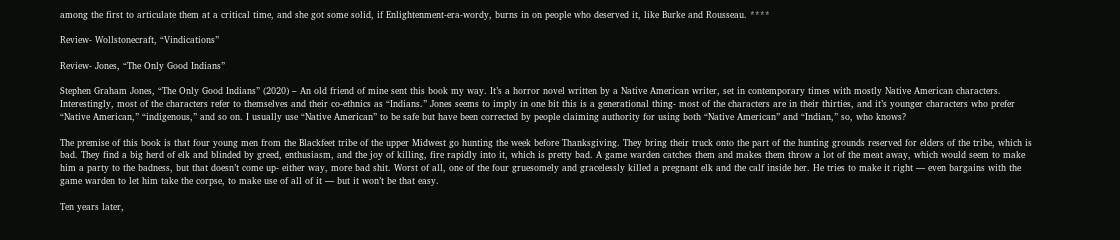among the first to articulate them at a critical time, and she got some solid, if Enlightenment-era-wordy, burns in on people who deserved it, like Burke and Rousseau. ****

Review- Wollstonecraft, “Vindications”

Review- Jones, “The Only Good Indians”

Stephen Graham Jones, “The Only Good Indians” (2020) – An old friend of mine sent this book my way. It’s a horror novel written by a Native American writer, set in contemporary times with mostly Native American characters. Interestingly, most of the characters refer to themselves and their co-ethnics as “Indians.” Jones seems to imply in one bit this is a generational thing- most of the characters are in their thirties, and it’s younger characters who prefer “Native American,” “indigenous,” and so on. I usually use “Native American” to be safe but have been corrected by people claiming authority for using both “Native American” and “Indian,” so, who knows?

The premise of this book is that four young men from the Blackfeet tribe of the upper Midwest go hunting the week before Thanksgiving. They bring their truck onto the part of the hunting grounds reserved for elders of the tribe, which is bad. They find a big herd of elk and blinded by greed, enthusiasm, and the joy of killing, fire rapidly into it, which is pretty bad. A game warden catches them and makes them throw a lot of the meat away, which would seem to make him a party to the badness, but that doesn’t come up- either way, more bad shit. Worst of all, one of the four gruesomely and gracelessly killed a pregnant elk and the calf inside her. He tries to make it right — even bargains with the game warden to let him take the corpse, to make use of all of it — but it won’t be that easy.

Ten years later,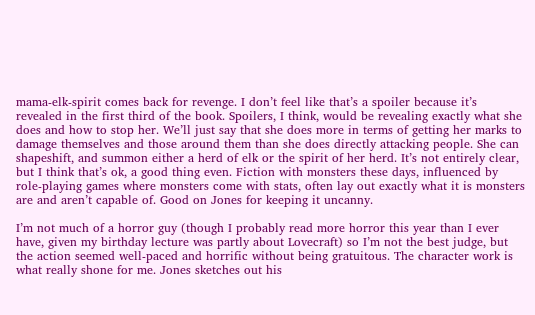mama-elk-spirit comes back for revenge. I don’t feel like that’s a spoiler because it’s revealed in the first third of the book. Spoilers, I think, would be revealing exactly what she does and how to stop her. We’ll just say that she does more in terms of getting her marks to damage themselves and those around them than she does directly attacking people. She can shapeshift, and summon either a herd of elk or the spirit of her herd. It’s not entirely clear, but I think that’s ok, a good thing even. Fiction with monsters these days, influenced by role-playing games where monsters come with stats, often lay out exactly what it is monsters are and aren’t capable of. Good on Jones for keeping it uncanny.

I’m not much of a horror guy (though I probably read more horror this year than I ever have, given my birthday lecture was partly about Lovecraft) so I’m not the best judge, but the action seemed well-paced and horrific without being gratuitous. The character work is what really shone for me. Jones sketches out his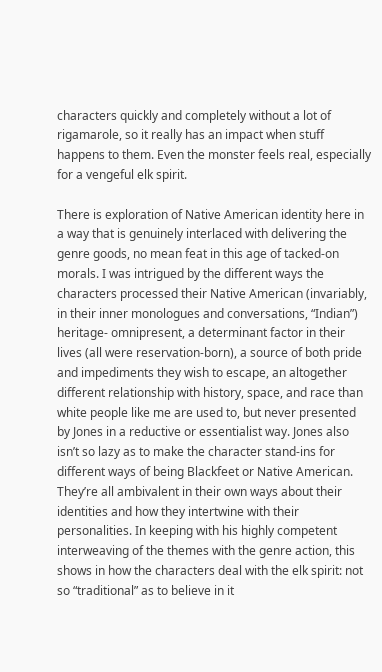characters quickly and completely without a lot of rigamarole, so it really has an impact when stuff happens to them. Even the monster feels real, especially for a vengeful elk spirit.

There is exploration of Native American identity here in a way that is genuinely interlaced with delivering the genre goods, no mean feat in this age of tacked-on morals. I was intrigued by the different ways the characters processed their Native American (invariably, in their inner monologues and conversations, “Indian”) heritage- omnipresent, a determinant factor in their lives (all were reservation-born), a source of both pride and impediments they wish to escape, an altogether different relationship with history, space, and race than white people like me are used to, but never presented by Jones in a reductive or essentialist way. Jones also isn’t so lazy as to make the character stand-ins for different ways of being Blackfeet or Native American. They’re all ambivalent in their own ways about their identities and how they intertwine with their personalities. In keeping with his highly competent interweaving of the themes with the genre action, this shows in how the characters deal with the elk spirit: not so “traditional” as to believe in it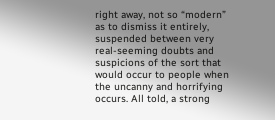right away, not so “modern” as to dismiss it entirely, suspended between very real-seeming doubts and suspicions of the sort that would occur to people when the uncanny and horrifying occurs. All told, a strong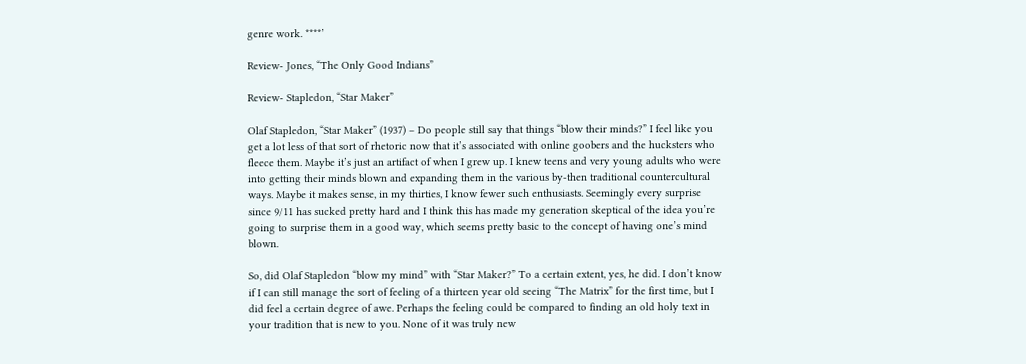genre work. ****’

Review- Jones, “The Only Good Indians”

Review- Stapledon, “Star Maker”

Olaf Stapledon, “Star Maker” (1937) – Do people still say that things “blow their minds?” I feel like you get a lot less of that sort of rhetoric now that it’s associated with online goobers and the hucksters who fleece them. Maybe it’s just an artifact of when I grew up. I knew teens and very young adults who were into getting their minds blown and expanding them in the various by-then traditional countercultural ways. Maybe it makes sense, in my thirties, I know fewer such enthusiasts. Seemingly every surprise since 9/11 has sucked pretty hard and I think this has made my generation skeptical of the idea you’re going to surprise them in a good way, which seems pretty basic to the concept of having one’s mind blown.

So, did Olaf Stapledon “blow my mind” with “Star Maker?” To a certain extent, yes, he did. I don’t know if I can still manage the sort of feeling of a thirteen year old seeing “The Matrix” for the first time, but I did feel a certain degree of awe. Perhaps the feeling could be compared to finding an old holy text in your tradition that is new to you. None of it was truly new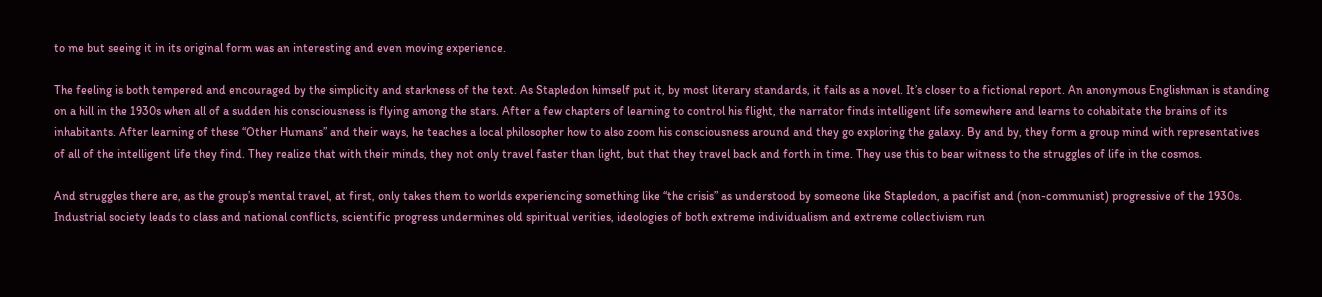to me but seeing it in its original form was an interesting and even moving experience.

The feeling is both tempered and encouraged by the simplicity and starkness of the text. As Stapledon himself put it, by most literary standards, it fails as a novel. It’s closer to a fictional report. An anonymous Englishman is standing on a hill in the 1930s when all of a sudden his consciousness is flying among the stars. After a few chapters of learning to control his flight, the narrator finds intelligent life somewhere and learns to cohabitate the brains of its inhabitants. After learning of these “Other Humans” and their ways, he teaches a local philosopher how to also zoom his consciousness around and they go exploring the galaxy. By and by, they form a group mind with representatives of all of the intelligent life they find. They realize that with their minds, they not only travel faster than light, but that they travel back and forth in time. They use this to bear witness to the struggles of life in the cosmos.

And struggles there are, as the group’s mental travel, at first, only takes them to worlds experiencing something like “the crisis” as understood by someone like Stapledon, a pacifist and (non-communist) progressive of the 1930s. Industrial society leads to class and national conflicts, scientific progress undermines old spiritual verities, ideologies of both extreme individualism and extreme collectivism run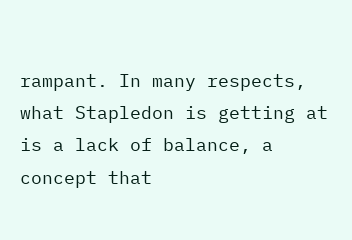rampant. In many respects, what Stapledon is getting at is a lack of balance, a concept that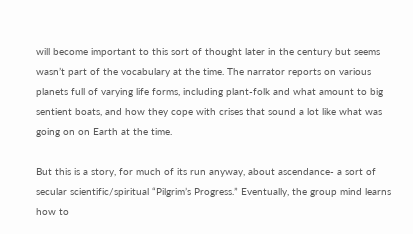will become important to this sort of thought later in the century but seems wasn’t part of the vocabulary at the time. The narrator reports on various planets full of varying life forms, including plant-folk and what amount to big sentient boats, and how they cope with crises that sound a lot like what was going on on Earth at the time.

But this is a story, for much of its run anyway, about ascendance- a sort of secular scientific/spiritual “Pilgrim’s Progress.” Eventually, the group mind learns how to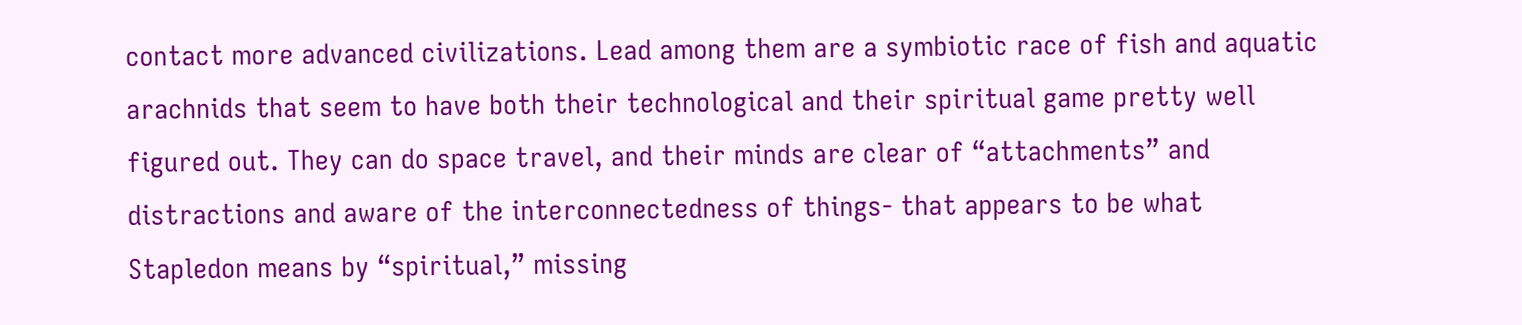contact more advanced civilizations. Lead among them are a symbiotic race of fish and aquatic arachnids that seem to have both their technological and their spiritual game pretty well figured out. They can do space travel, and their minds are clear of “attachments” and distractions and aware of the interconnectedness of things- that appears to be what Stapledon means by “spiritual,” missing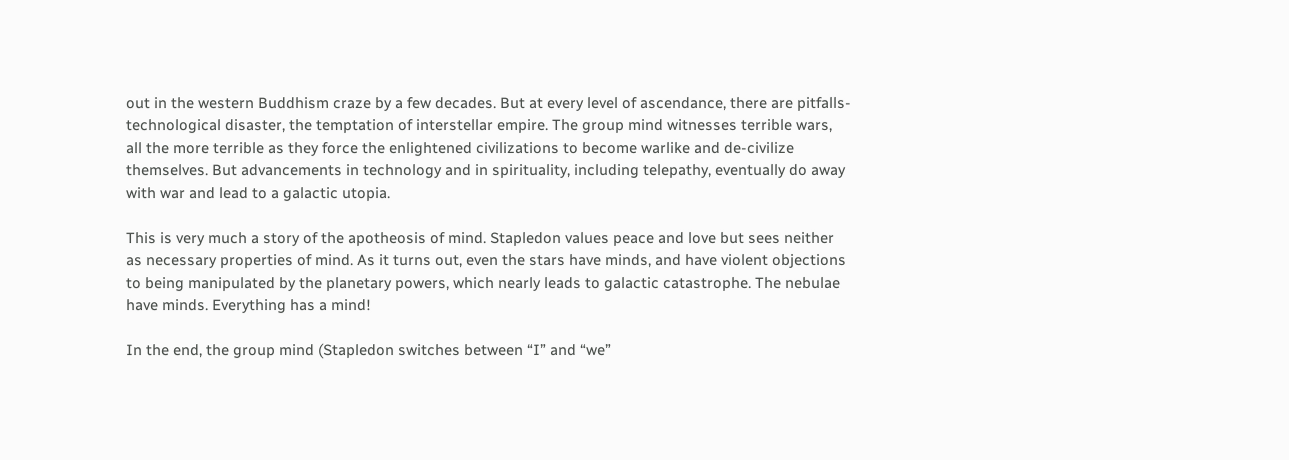out in the western Buddhism craze by a few decades. But at every level of ascendance, there are pitfalls- technological disaster, the temptation of interstellar empire. The group mind witnesses terrible wars, all the more terrible as they force the enlightened civilizations to become warlike and de-civilize themselves. But advancements in technology and in spirituality, including telepathy, eventually do away with war and lead to a galactic utopia.

This is very much a story of the apotheosis of mind. Stapledon values peace and love but sees neither as necessary properties of mind. As it turns out, even the stars have minds, and have violent objections to being manipulated by the planetary powers, which nearly leads to galactic catastrophe. The nebulae have minds. Everything has a mind!

In the end, the group mind (Stapledon switches between “I” and “we”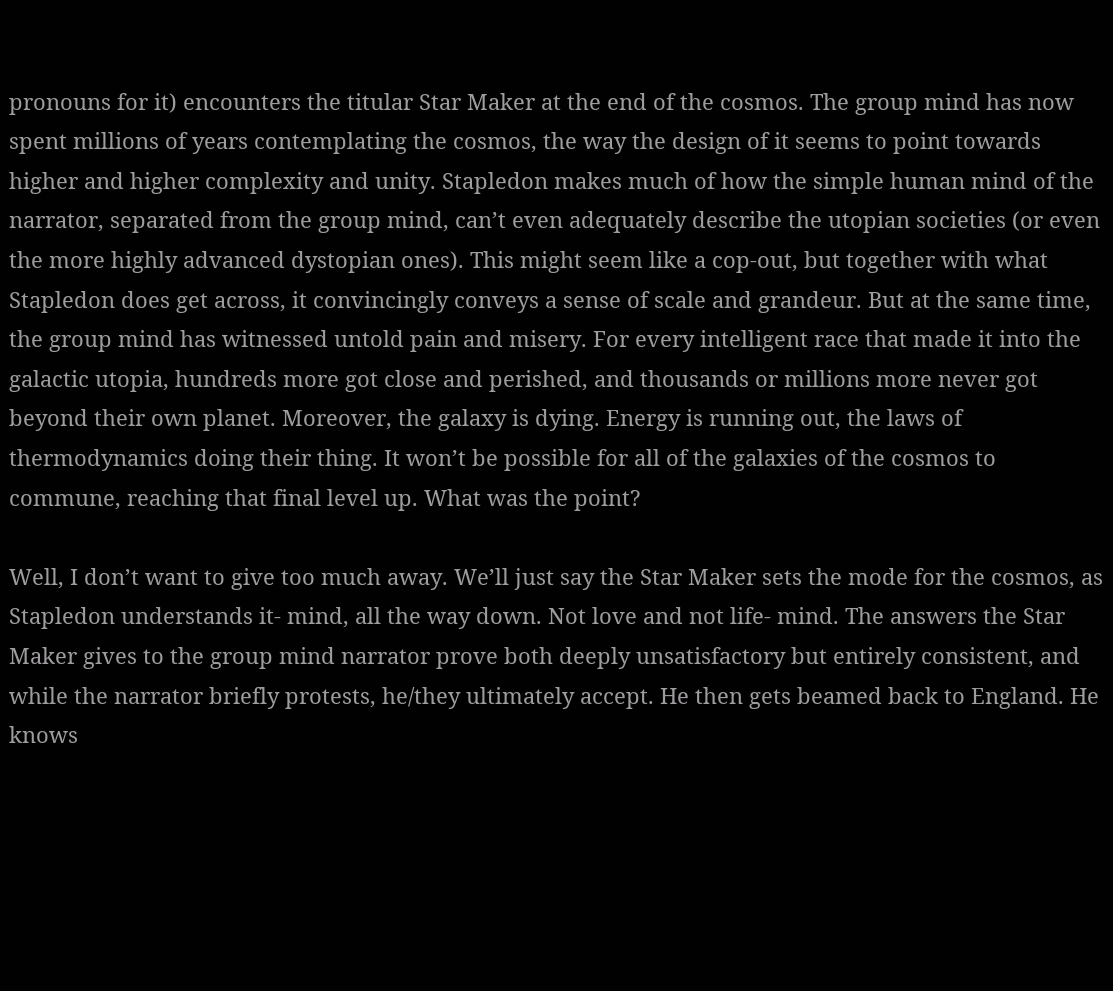pronouns for it) encounters the titular Star Maker at the end of the cosmos. The group mind has now spent millions of years contemplating the cosmos, the way the design of it seems to point towards higher and higher complexity and unity. Stapledon makes much of how the simple human mind of the narrator, separated from the group mind, can’t even adequately describe the utopian societies (or even the more highly advanced dystopian ones). This might seem like a cop-out, but together with what Stapledon does get across, it convincingly conveys a sense of scale and grandeur. But at the same time, the group mind has witnessed untold pain and misery. For every intelligent race that made it into the galactic utopia, hundreds more got close and perished, and thousands or millions more never got beyond their own planet. Moreover, the galaxy is dying. Energy is running out, the laws of thermodynamics doing their thing. It won’t be possible for all of the galaxies of the cosmos to commune, reaching that final level up. What was the point?

Well, I don’t want to give too much away. We’ll just say the Star Maker sets the mode for the cosmos, as Stapledon understands it- mind, all the way down. Not love and not life- mind. The answers the Star Maker gives to the group mind narrator prove both deeply unsatisfactory but entirely consistent, and while the narrator briefly protests, he/they ultimately accept. He then gets beamed back to England. He knows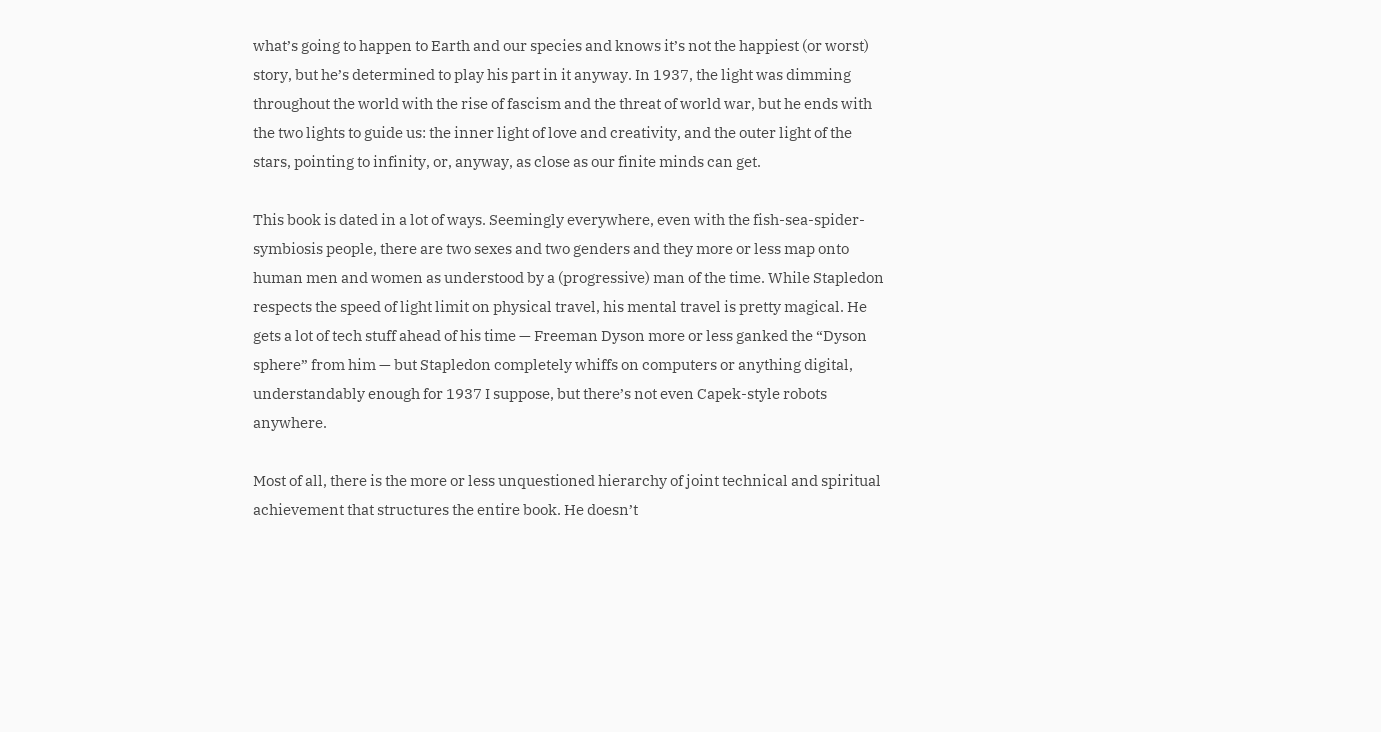what’s going to happen to Earth and our species and knows it’s not the happiest (or worst) story, but he’s determined to play his part in it anyway. In 1937, the light was dimming throughout the world with the rise of fascism and the threat of world war, but he ends with the two lights to guide us: the inner light of love and creativity, and the outer light of the stars, pointing to infinity, or, anyway, as close as our finite minds can get.

This book is dated in a lot of ways. Seemingly everywhere, even with the fish-sea-spider-symbiosis people, there are two sexes and two genders and they more or less map onto human men and women as understood by a (progressive) man of the time. While Stapledon respects the speed of light limit on physical travel, his mental travel is pretty magical. He gets a lot of tech stuff ahead of his time — Freeman Dyson more or less ganked the “Dyson sphere” from him — but Stapledon completely whiffs on computers or anything digital, understandably enough for 1937 I suppose, but there’s not even Capek-style robots anywhere.

Most of all, there is the more or less unquestioned hierarchy of joint technical and spiritual achievement that structures the entire book. He doesn’t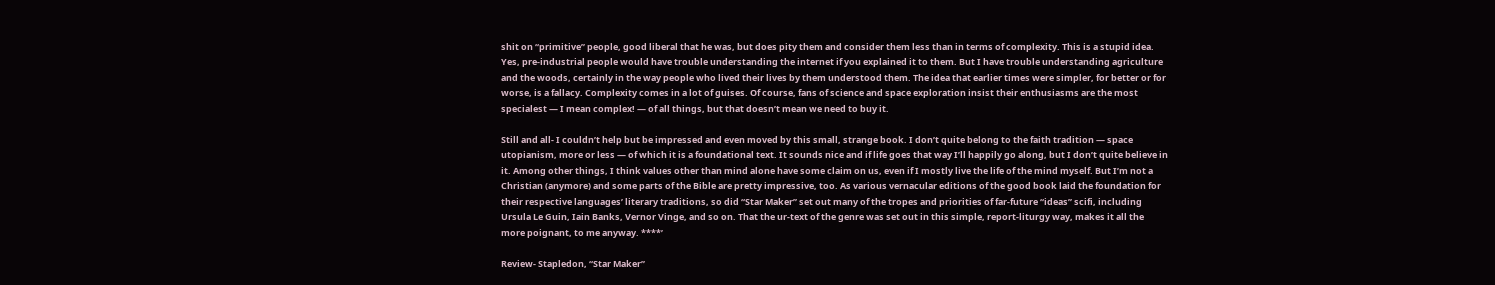shit on “primitive” people, good liberal that he was, but does pity them and consider them less than in terms of complexity. This is a stupid idea. Yes, pre-industrial people would have trouble understanding the internet if you explained it to them. But I have trouble understanding agriculture and the woods, certainly in the way people who lived their lives by them understood them. The idea that earlier times were simpler, for better or for worse, is a fallacy. Complexity comes in a lot of guises. Of course, fans of science and space exploration insist their enthusiasms are the most specialest — I mean complex! — of all things, but that doesn’t mean we need to buy it.

Still and all- I couldn’t help but be impressed and even moved by this small, strange book. I don’t quite belong to the faith tradition — space utopianism, more or less — of which it is a foundational text. It sounds nice and if life goes that way I’ll happily go along, but I don’t quite believe in it. Among other things, I think values other than mind alone have some claim on us, even if I mostly live the life of the mind myself. But I’m not a Christian (anymore) and some parts of the Bible are pretty impressive, too. As various vernacular editions of the good book laid the foundation for their respective languages’ literary traditions, so did “Star Maker” set out many of the tropes and priorities of far-future “ideas” scifi, including Ursula Le Guin, Iain Banks, Vernor Vinge, and so on. That the ur-text of the genre was set out in this simple, report-liturgy way, makes it all the more poignant, to me anyway. ****’

Review- Stapledon, “Star Maker”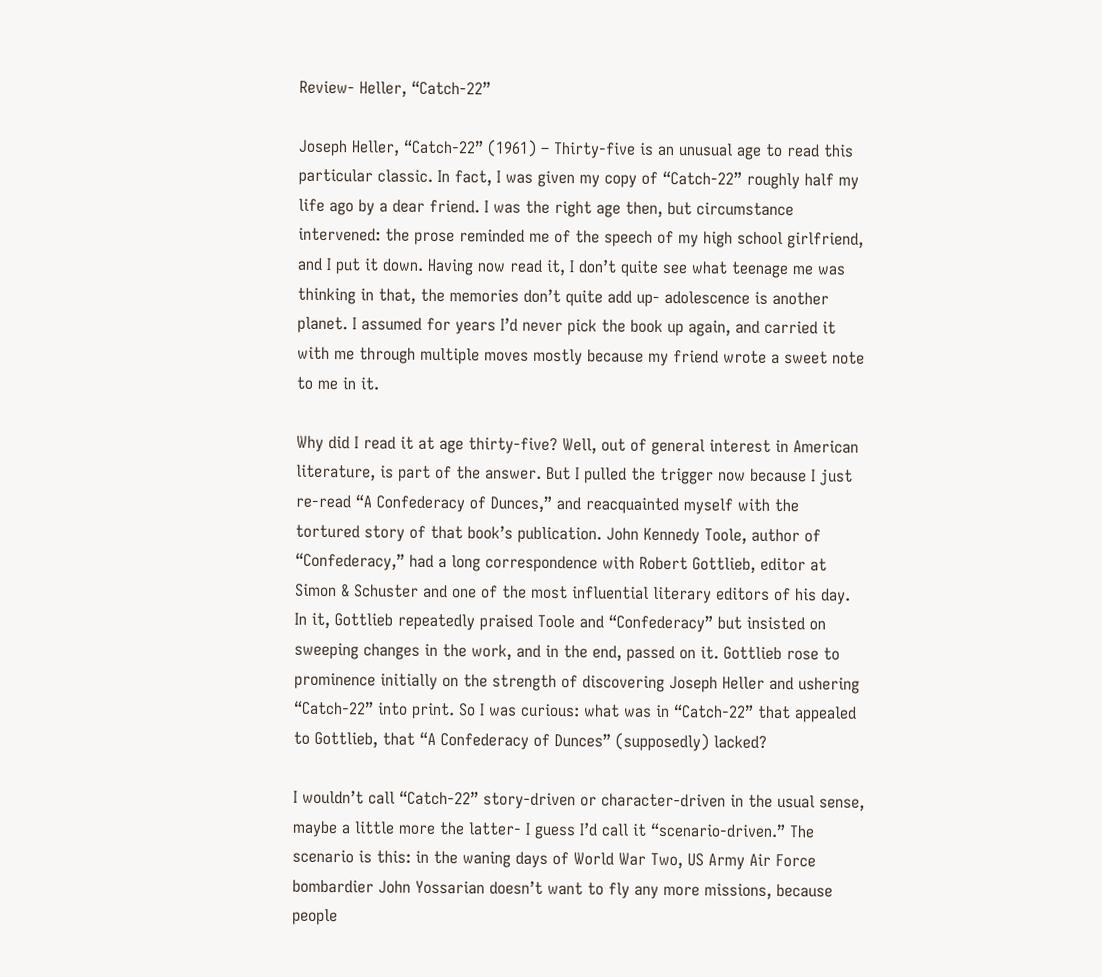Review- Heller, “Catch-22”

Joseph Heller, “Catch-22” (1961) – Thirty-five is an unusual age to read this particular classic. In fact, I was given my copy of “Catch-22” roughly half my life ago by a dear friend. I was the right age then, but circumstance intervened: the prose reminded me of the speech of my high school girlfriend, and I put it down. Having now read it, I don’t quite see what teenage me was thinking in that, the memories don’t quite add up- adolescence is another planet. I assumed for years I’d never pick the book up again, and carried it with me through multiple moves mostly because my friend wrote a sweet note to me in it.

Why did I read it at age thirty-five? Well, out of general interest in American literature, is part of the answer. But I pulled the trigger now because I just re-read “A Confederacy of Dunces,” and reacquainted myself with the tortured story of that book’s publication. John Kennedy Toole, author of “Confederacy,” had a long correspondence with Robert Gottlieb, editor at Simon & Schuster and one of the most influential literary editors of his day. In it, Gottlieb repeatedly praised Toole and “Confederacy” but insisted on sweeping changes in the work, and in the end, passed on it. Gottlieb rose to prominence initially on the strength of discovering Joseph Heller and ushering “Catch-22” into print. So I was curious: what was in “Catch-22” that appealed to Gottlieb, that “A Confederacy of Dunces” (supposedly) lacked?

I wouldn’t call “Catch-22” story-driven or character-driven in the usual sense, maybe a little more the latter- I guess I’d call it “scenario-driven.” The scenario is this: in the waning days of World War Two, US Army Air Force bombardier John Yossarian doesn’t want to fly any more missions, because people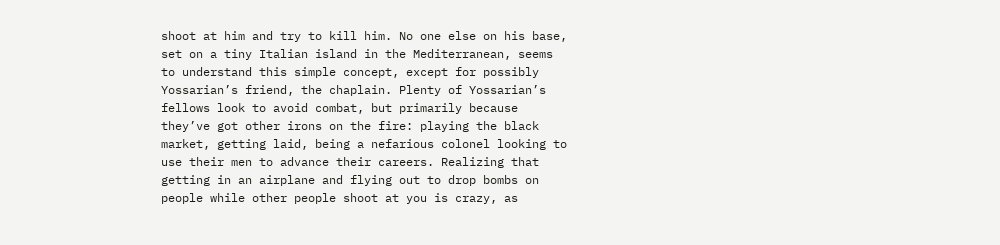shoot at him and try to kill him. No one else on his base, set on a tiny Italian island in the Mediterranean, seems to understand this simple concept, except for possibly Yossarian’s friend, the chaplain. Plenty of Yossarian’s fellows look to avoid combat, but primarily because they’ve got other irons on the fire: playing the black market, getting laid, being a nefarious colonel looking to use their men to advance their careers. Realizing that getting in an airplane and flying out to drop bombs on people while other people shoot at you is crazy, as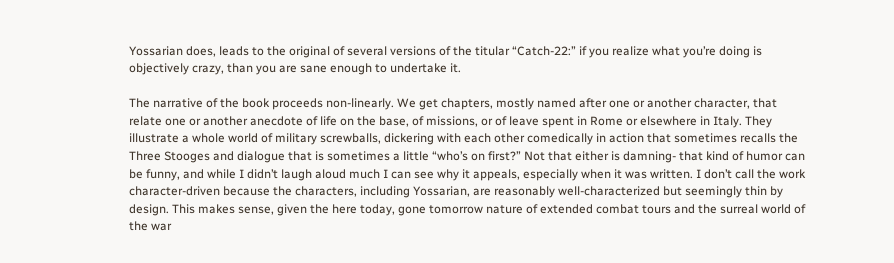Yossarian does, leads to the original of several versions of the titular “Catch-22:” if you realize what you’re doing is objectively crazy, than you are sane enough to undertake it.

The narrative of the book proceeds non-linearly. We get chapters, mostly named after one or another character, that relate one or another anecdote of life on the base, of missions, or of leave spent in Rome or elsewhere in Italy. They illustrate a whole world of military screwballs, dickering with each other comedically in action that sometimes recalls the Three Stooges and dialogue that is sometimes a little “who’s on first?” Not that either is damning- that kind of humor can be funny, and while I didn’t laugh aloud much I can see why it appeals, especially when it was written. I don’t call the work character-driven because the characters, including Yossarian, are reasonably well-characterized but seemingly thin by design. This makes sense, given the here today, gone tomorrow nature of extended combat tours and the surreal world of the war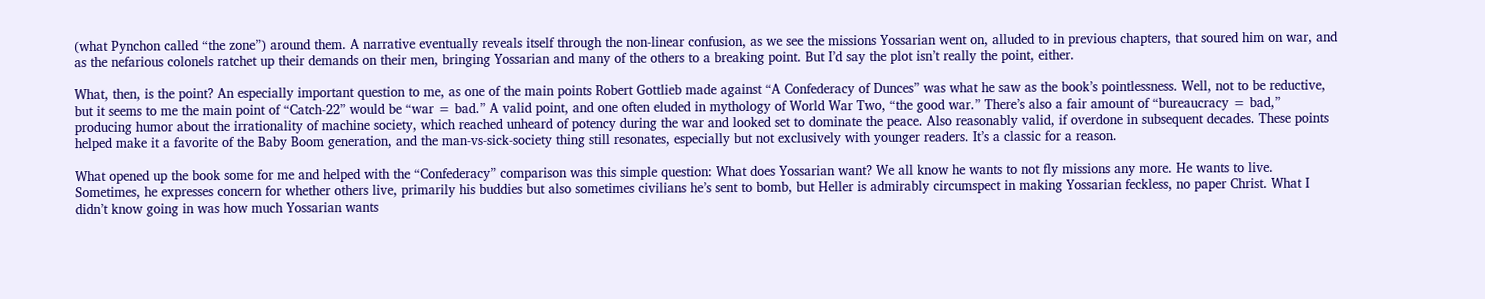(what Pynchon called “the zone”) around them. A narrative eventually reveals itself through the non-linear confusion, as we see the missions Yossarian went on, alluded to in previous chapters, that soured him on war, and as the nefarious colonels ratchet up their demands on their men, bringing Yossarian and many of the others to a breaking point. But I’d say the plot isn’t really the point, either.

What, then, is the point? An especially important question to me, as one of the main points Robert Gottlieb made against “A Confederacy of Dunces” was what he saw as the book’s pointlessness. Well, not to be reductive, but it seems to me the main point of “Catch-22” would be “war = bad.” A valid point, and one often eluded in mythology of World War Two, “the good war.” There’s also a fair amount of “bureaucracy = bad,” producing humor about the irrationality of machine society, which reached unheard of potency during the war and looked set to dominate the peace. Also reasonably valid, if overdone in subsequent decades. These points helped make it a favorite of the Baby Boom generation, and the man-vs-sick-society thing still resonates, especially but not exclusively with younger readers. It’s a classic for a reason.

What opened up the book some for me and helped with the “Confederacy” comparison was this simple question: What does Yossarian want? We all know he wants to not fly missions any more. He wants to live. Sometimes, he expresses concern for whether others live, primarily his buddies but also sometimes civilians he’s sent to bomb, but Heller is admirably circumspect in making Yossarian feckless, no paper Christ. What I didn’t know going in was how much Yossarian wants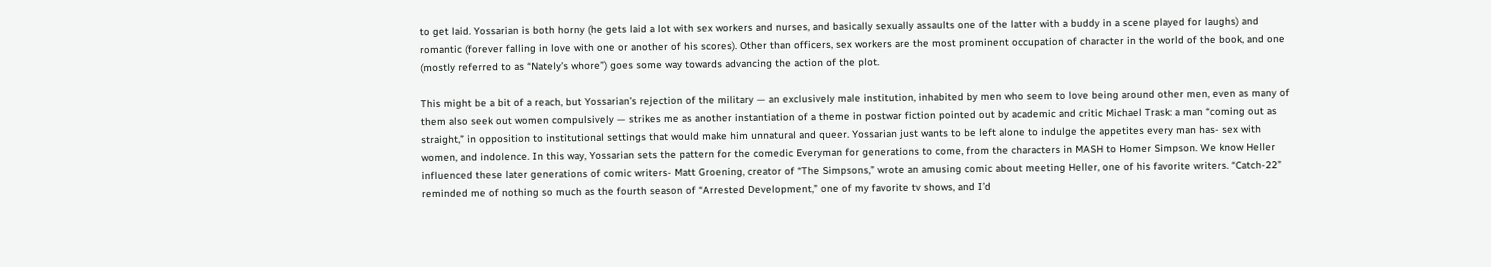to get laid. Yossarian is both horny (he gets laid a lot with sex workers and nurses, and basically sexually assaults one of the latter with a buddy in a scene played for laughs) and romantic (forever falling in love with one or another of his scores). Other than officers, sex workers are the most prominent occupation of character in the world of the book, and one (mostly referred to as “Nately’s whore”) goes some way towards advancing the action of the plot.

This might be a bit of a reach, but Yossarian’s rejection of the military — an exclusively male institution, inhabited by men who seem to love being around other men, even as many of them also seek out women compulsively — strikes me as another instantiation of a theme in postwar fiction pointed out by academic and critic Michael Trask: a man “coming out as straight,” in opposition to institutional settings that would make him unnatural and queer. Yossarian just wants to be left alone to indulge the appetites every man has- sex with women, and indolence. In this way, Yossarian sets the pattern for the comedic Everyman for generations to come, from the characters in MASH to Homer Simpson. We know Heller influenced these later generations of comic writers- Matt Groening, creator of “The Simpsons,” wrote an amusing comic about meeting Heller, one of his favorite writers. “Catch-22” reminded me of nothing so much as the fourth season of “Arrested Development,” one of my favorite tv shows, and I’d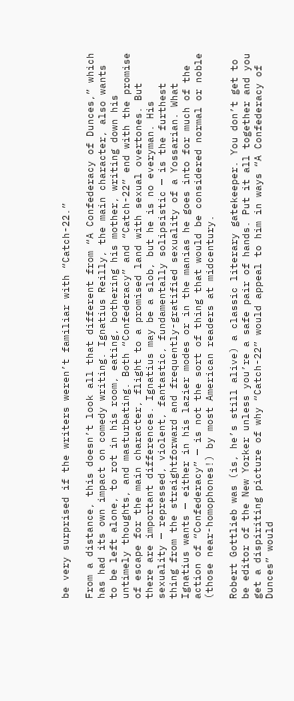be very surprised if the writers weren’t familiar with “Catch-22.”

From a distance, this doesn’t look all that different from “A Confederacy of Dunces,” which has had its own impact on comedy writing. Ignatius Reilly, the main character, also wants to be left alone, to rot in his room, eating, bothering his mother, writing down his untimely thoughts, and masturbating. Both “Confederacy” and “Catch-22” end with the promise of escape for the main character, flight to a promised land with sexual overtones. But there are important differences. Ignatius may be a slob, but he is no everyman. His sexuality — repressed, violent, fantastic, fundamentally solipsistic — is the furthest thing from the straightforward and frequently-gratified sexuality of a Yossarian. What Ignatius wants — either in his lazier modes or in the manias he goes into for much of the action of “Confederacy” — is not the sort of thing that would be considered normal or noble (those near-homophones!) by most American readers at midcentury.

Robert Gottlieb was (is, he’s still alive) a classic literary gatekeeper. You don’t get to be editor of the New Yorker unless you’re a safe pair of hands. Put it all together and you get a dispiriting picture of why “Catch-22” would appeal to him in ways “A Confederacy of Dunces” would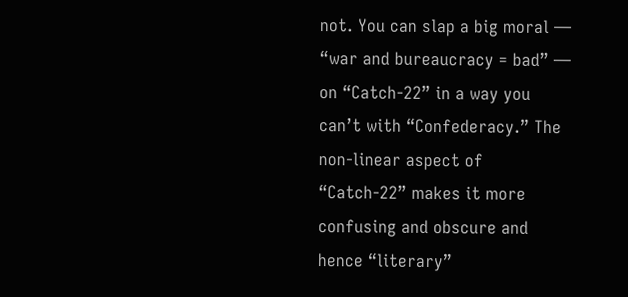not. You can slap a big moral — “war and bureaucracy = bad” — on “Catch-22” in a way you can’t with “Confederacy.” The non-linear aspect of “Catch-22” makes it more confusing and obscure and hence “literary”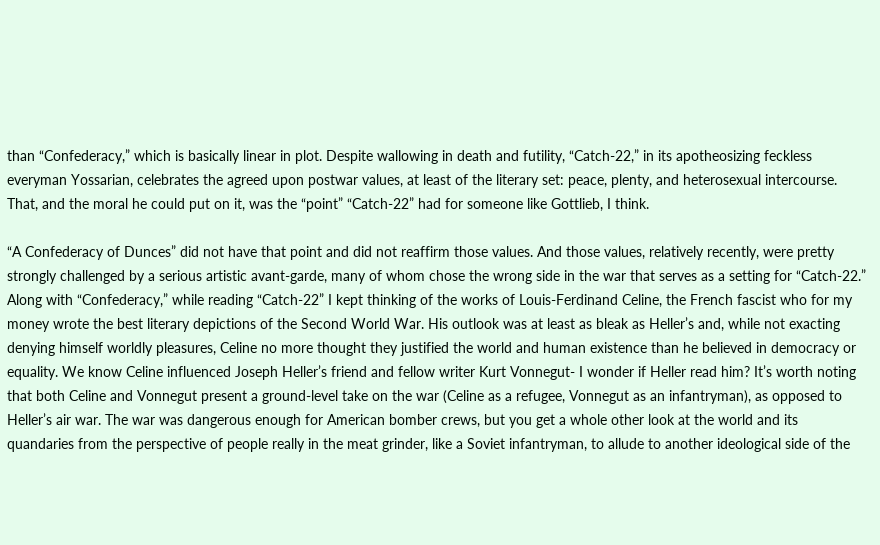than “Confederacy,” which is basically linear in plot. Despite wallowing in death and futility, “Catch-22,” in its apotheosizing feckless everyman Yossarian, celebrates the agreed upon postwar values, at least of the literary set: peace, plenty, and heterosexual intercourse. That, and the moral he could put on it, was the “point” “Catch-22” had for someone like Gottlieb, I think.

“A Confederacy of Dunces” did not have that point and did not reaffirm those values. And those values, relatively recently, were pretty strongly challenged by a serious artistic avant-garde, many of whom chose the wrong side in the war that serves as a setting for “Catch-22.” Along with “Confederacy,” while reading “Catch-22” I kept thinking of the works of Louis-Ferdinand Celine, the French fascist who for my money wrote the best literary depictions of the Second World War. His outlook was at least as bleak as Heller’s and, while not exacting denying himself worldly pleasures, Celine no more thought they justified the world and human existence than he believed in democracy or equality. We know Celine influenced Joseph Heller’s friend and fellow writer Kurt Vonnegut- I wonder if Heller read him? It’s worth noting that both Celine and Vonnegut present a ground-level take on the war (Celine as a refugee, Vonnegut as an infantryman), as opposed to Heller’s air war. The war was dangerous enough for American bomber crews, but you get a whole other look at the world and its quandaries from the perspective of people really in the meat grinder, like a Soviet infantryman, to allude to another ideological side of the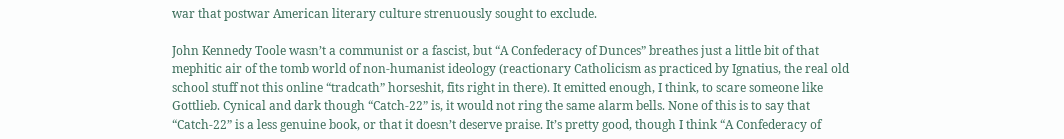war that postwar American literary culture strenuously sought to exclude.

John Kennedy Toole wasn’t a communist or a fascist, but “A Confederacy of Dunces” breathes just a little bit of that mephitic air of the tomb world of non-humanist ideology (reactionary Catholicism as practiced by Ignatius, the real old school stuff not this online “tradcath” horseshit, fits right in there). It emitted enough, I think, to scare someone like Gottlieb. Cynical and dark though “Catch-22” is, it would not ring the same alarm bells. None of this is to say that “Catch-22” is a less genuine book, or that it doesn’t deserve praise. It’s pretty good, though I think “A Confederacy of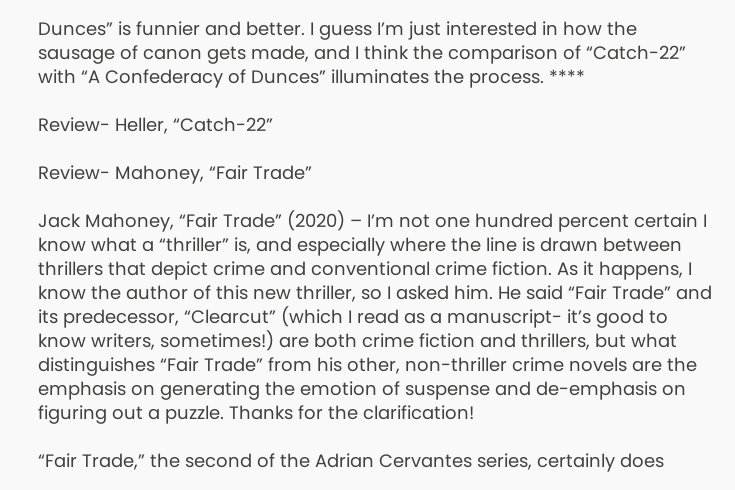Dunces” is funnier and better. I guess I’m just interested in how the sausage of canon gets made, and I think the comparison of “Catch-22” with “A Confederacy of Dunces” illuminates the process. ****

Review- Heller, “Catch-22”

Review- Mahoney, “Fair Trade”

Jack Mahoney, “Fair Trade” (2020) – I’m not one hundred percent certain I know what a “thriller” is, and especially where the line is drawn between thrillers that depict crime and conventional crime fiction. As it happens, I know the author of this new thriller, so I asked him. He said “Fair Trade” and its predecessor, “Clearcut” (which I read as a manuscript- it’s good to know writers, sometimes!) are both crime fiction and thrillers, but what distinguishes “Fair Trade” from his other, non-thriller crime novels are the emphasis on generating the emotion of suspense and de-emphasis on figuring out a puzzle. Thanks for the clarification!

“Fair Trade,” the second of the Adrian Cervantes series, certainly does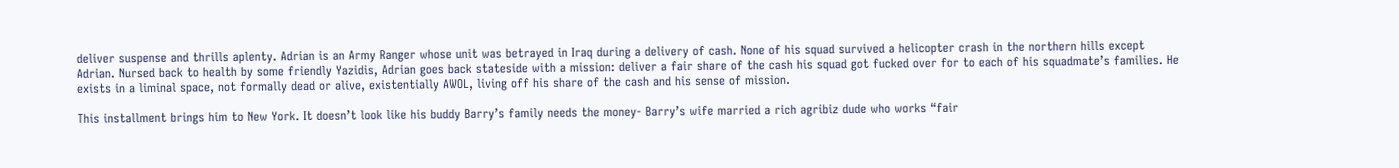deliver suspense and thrills aplenty. Adrian is an Army Ranger whose unit was betrayed in Iraq during a delivery of cash. None of his squad survived a helicopter crash in the northern hills except Adrian. Nursed back to health by some friendly Yazidis, Adrian goes back stateside with a mission: deliver a fair share of the cash his squad got fucked over for to each of his squadmate’s families. He exists in a liminal space, not formally dead or alive, existentially AWOL, living off his share of the cash and his sense of mission.

This installment brings him to New York. It doesn’t look like his buddy Barry’s family needs the money- Barry’s wife married a rich agribiz dude who works “fair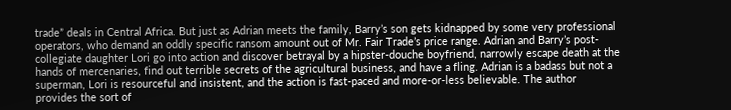trade” deals in Central Africa. But just as Adrian meets the family, Barry’s son gets kidnapped by some very professional operators, who demand an oddly specific ransom amount out of Mr. Fair Trade’s price range. Adrian and Barry’s post-collegiate daughter Lori go into action and discover betrayal by a hipster-douche boyfriend, narrowly escape death at the hands of mercenaries, find out terrible secrets of the agricultural business, and have a fling. Adrian is a badass but not a superman, Lori is resourceful and insistent, and the action is fast-paced and more-or-less believable. The author provides the sort of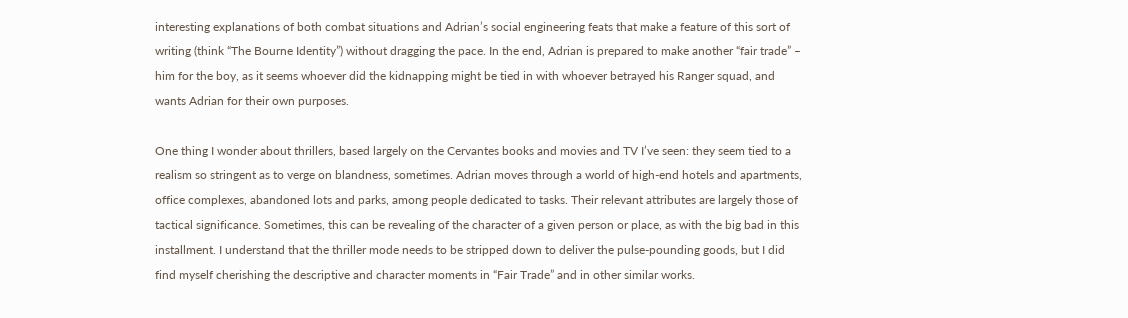interesting explanations of both combat situations and Adrian’s social engineering feats that make a feature of this sort of writing (think “The Bourne Identity”) without dragging the pace. In the end, Adrian is prepared to make another “fair trade” – him for the boy, as it seems whoever did the kidnapping might be tied in with whoever betrayed his Ranger squad, and wants Adrian for their own purposes.

One thing I wonder about thrillers, based largely on the Cervantes books and movies and TV I’ve seen: they seem tied to a realism so stringent as to verge on blandness, sometimes. Adrian moves through a world of high-end hotels and apartments, office complexes, abandoned lots and parks, among people dedicated to tasks. Their relevant attributes are largely those of tactical significance. Sometimes, this can be revealing of the character of a given person or place, as with the big bad in this installment. I understand that the thriller mode needs to be stripped down to deliver the pulse-pounding goods, but I did find myself cherishing the descriptive and character moments in “Fair Trade” and in other similar works.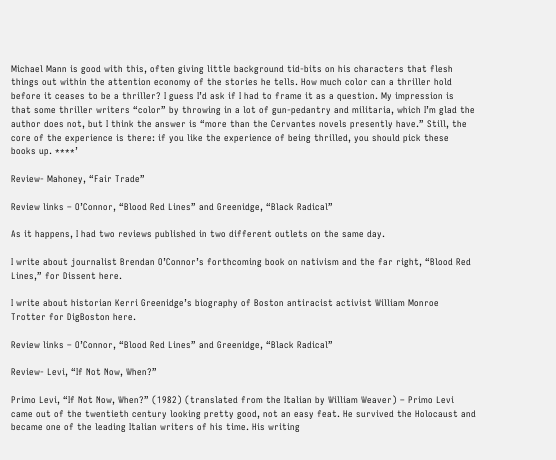Michael Mann is good with this, often giving little background tid-bits on his characters that flesh things out within the attention economy of the stories he tells. How much color can a thriller hold before it ceases to be a thriller? I guess I’d ask if I had to frame it as a question. My impression is that some thriller writers “color” by throwing in a lot of gun-pedantry and militaria, which I’m glad the author does not, but I think the answer is “more than the Cervantes novels presently have.” Still, the core of the experience is there: if you like the experience of being thrilled, you should pick these books up. ****’

Review- Mahoney, “Fair Trade”

Review links – O’Connor, “Blood Red Lines” and Greenidge, “Black Radical”

As it happens, I had two reviews published in two different outlets on the same day.

I write about journalist Brendan O’Connor’s forthcoming book on nativism and the far right, “Blood Red Lines,” for Dissent here.

I write about historian Kerri Greenidge’s biography of Boston antiracist activist William Monroe Trotter for DigBoston here.

Review links – O’Connor, “Blood Red Lines” and Greenidge, “Black Radical”

Review- Levi, “If Not Now, When?”

Primo Levi, “If Not Now, When?” (1982) (translated from the Italian by William Weaver) – Primo Levi came out of the twentieth century looking pretty good, not an easy feat. He survived the Holocaust and became one of the leading Italian writers of his time. His writing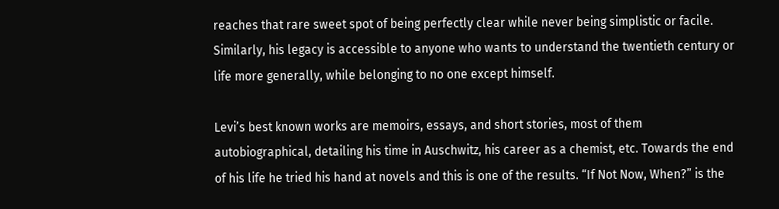reaches that rare sweet spot of being perfectly clear while never being simplistic or facile. Similarly, his legacy is accessible to anyone who wants to understand the twentieth century or life more generally, while belonging to no one except himself.

Levi’s best known works are memoirs, essays, and short stories, most of them autobiographical, detailing his time in Auschwitz, his career as a chemist, etc. Towards the end of his life he tried his hand at novels and this is one of the results. “If Not Now, When?” is the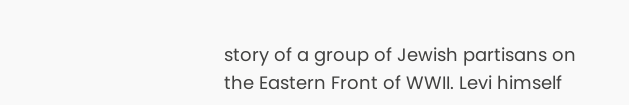story of a group of Jewish partisans on the Eastern Front of WWII. Levi himself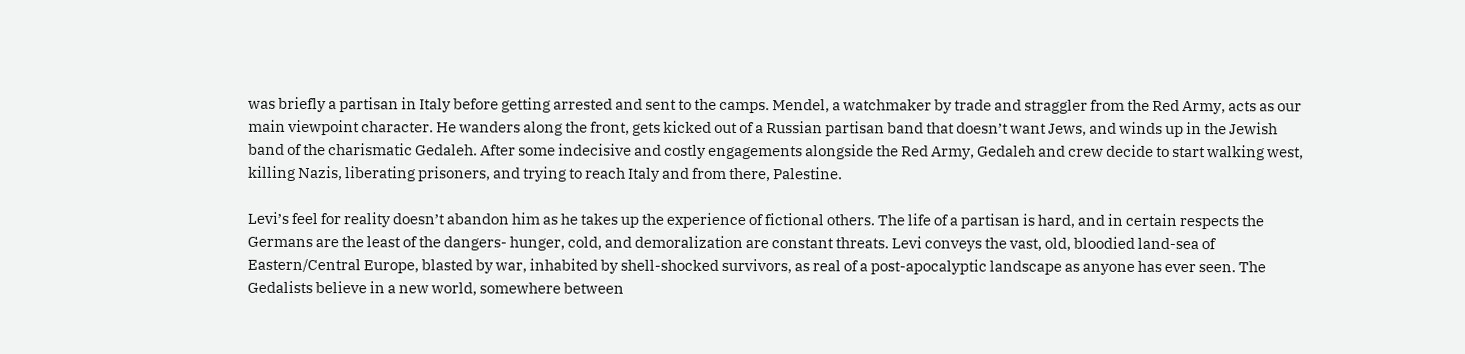was briefly a partisan in Italy before getting arrested and sent to the camps. Mendel, a watchmaker by trade and straggler from the Red Army, acts as our main viewpoint character. He wanders along the front, gets kicked out of a Russian partisan band that doesn’t want Jews, and winds up in the Jewish band of the charismatic Gedaleh. After some indecisive and costly engagements alongside the Red Army, Gedaleh and crew decide to start walking west, killing Nazis, liberating prisoners, and trying to reach Italy and from there, Palestine.

Levi’s feel for reality doesn’t abandon him as he takes up the experience of fictional others. The life of a partisan is hard, and in certain respects the Germans are the least of the dangers- hunger, cold, and demoralization are constant threats. Levi conveys the vast, old, bloodied land-sea of Eastern/Central Europe, blasted by war, inhabited by shell-shocked survivors, as real of a post-apocalyptic landscape as anyone has ever seen. The Gedalists believe in a new world, somewhere between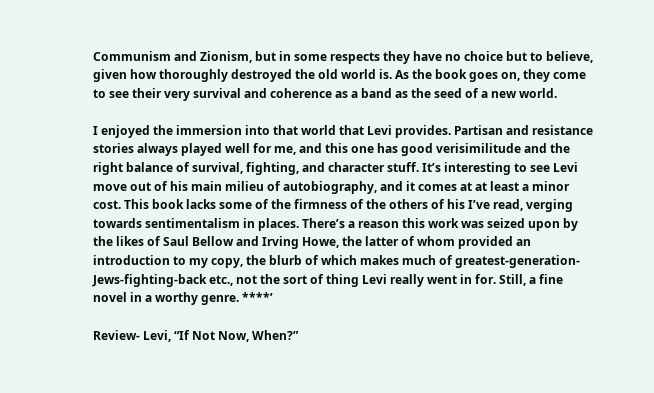Communism and Zionism, but in some respects they have no choice but to believe, given how thoroughly destroyed the old world is. As the book goes on, they come to see their very survival and coherence as a band as the seed of a new world.

I enjoyed the immersion into that world that Levi provides. Partisan and resistance stories always played well for me, and this one has good verisimilitude and the right balance of survival, fighting, and character stuff. It’s interesting to see Levi move out of his main milieu of autobiography, and it comes at at least a minor cost. This book lacks some of the firmness of the others of his I’ve read, verging towards sentimentalism in places. There’s a reason this work was seized upon by the likes of Saul Bellow and Irving Howe, the latter of whom provided an introduction to my copy, the blurb of which makes much of greatest-generation-Jews-fighting-back etc., not the sort of thing Levi really went in for. Still, a fine novel in a worthy genre. ****’

Review- Levi, “If Not Now, When?”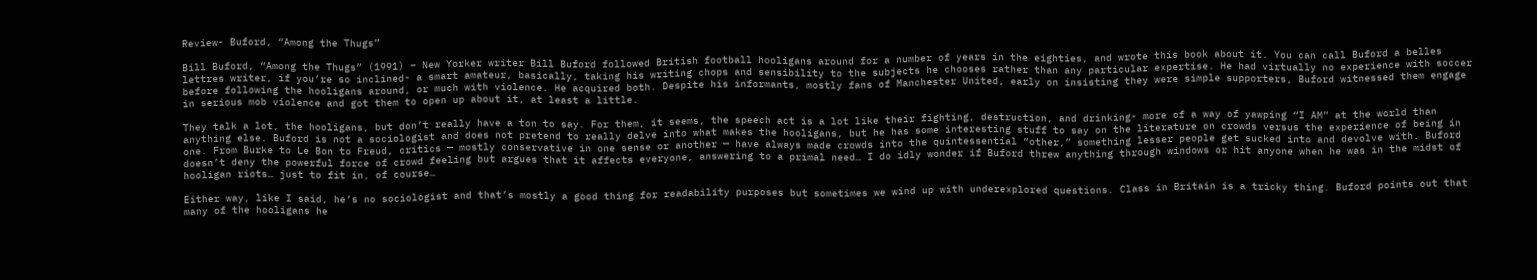Review- Buford, “Among the Thugs”

Bill Buford, “Among the Thugs” (1991) – New Yorker writer Bill Buford followed British football hooligans around for a number of years in the eighties, and wrote this book about it. You can call Buford a belles lettres writer, if you’re so inclined- a smart amateur, basically, taking his writing chops and sensibility to the subjects he chooses rather than any particular expertise. He had virtually no experience with soccer before following the hooligans around, or much with violence. He acquired both. Despite his informants, mostly fans of Manchester United, early on insisting they were simple supporters, Buford witnessed them engage in serious mob violence and got them to open up about it, at least a little.

They talk a lot, the hooligans, but don’t really have a ton to say. For them, it seems, the speech act is a lot like their fighting, destruction, and drinking- more of a way of yawping “I AM” at the world than anything else. Buford is not a sociologist and does not pretend to really delve into what makes the hooligans, but he has some interesting stuff to say on the literature on crowds versus the experience of being in one. From Burke to Le Bon to Freud, critics — mostly conservative in one sense or another — have always made crowds into the quintessential “other,” something lesser people get sucked into and devolve with. Buford doesn’t deny the powerful force of crowd feeling but argues that it affects everyone, answering to a primal need… I do idly wonder if Buford threw anything through windows or hit anyone when he was in the midst of hooligan riots… just to fit in, of course…

Either way, like I said, he’s no sociologist and that’s mostly a good thing for readability purposes but sometimes we wind up with underexplored questions. Class in Britain is a tricky thing. Buford points out that many of the hooligans he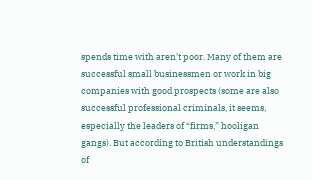spends time with aren’t poor. Many of them are successful small businessmen or work in big companies with good prospects (some are also successful professional criminals, it seems, especially the leaders of “firms,” hooligan gangs). But according to British understandings of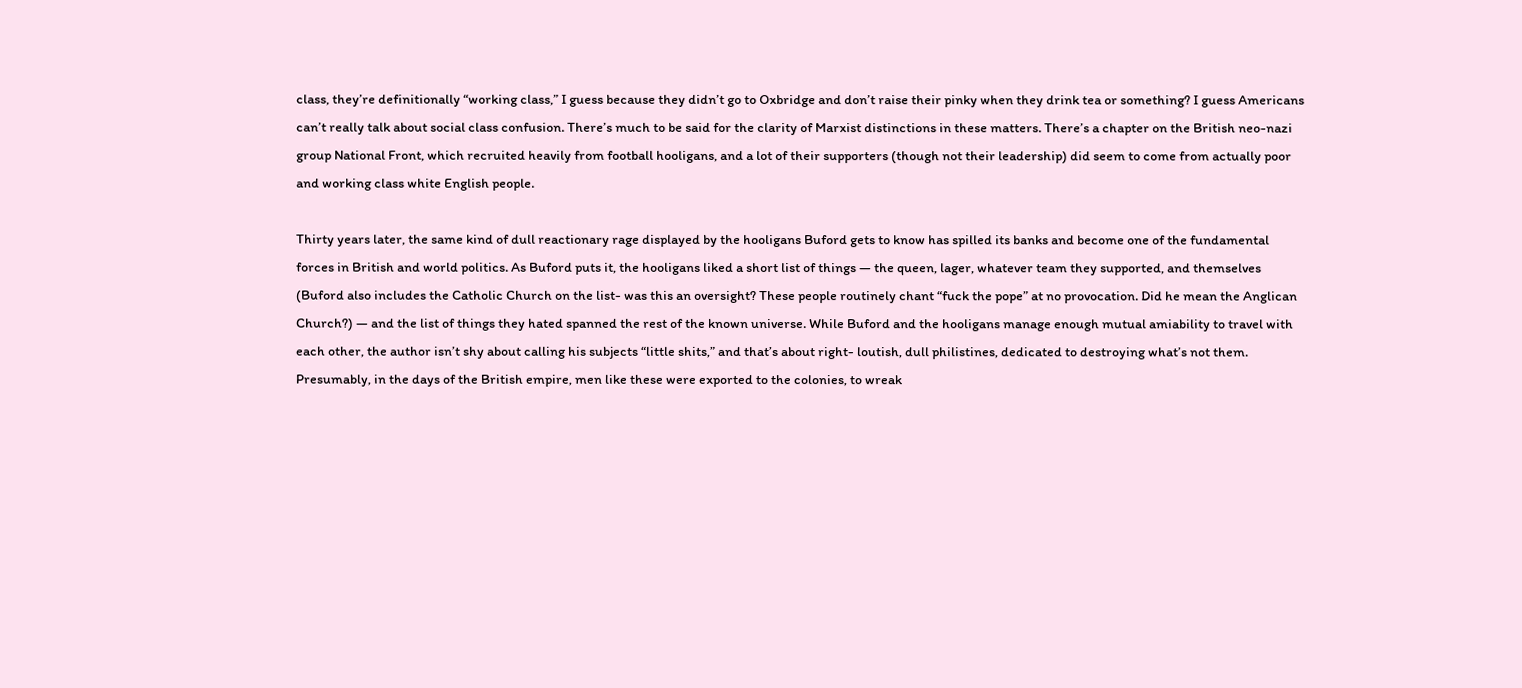class, they’re definitionally “working class,” I guess because they didn’t go to Oxbridge and don’t raise their pinky when they drink tea or something? I guess Americans can’t really talk about social class confusion. There’s much to be said for the clarity of Marxist distinctions in these matters. There’s a chapter on the British neo-nazi group National Front, which recruited heavily from football hooligans, and a lot of their supporters (though not their leadership) did seem to come from actually poor and working class white English people.

Thirty years later, the same kind of dull reactionary rage displayed by the hooligans Buford gets to know has spilled its banks and become one of the fundamental forces in British and world politics. As Buford puts it, the hooligans liked a short list of things — the queen, lager, whatever team they supported, and themselves (Buford also includes the Catholic Church on the list- was this an oversight? These people routinely chant “fuck the pope” at no provocation. Did he mean the Anglican Church?) — and the list of things they hated spanned the rest of the known universe. While Buford and the hooligans manage enough mutual amiability to travel with each other, the author isn’t shy about calling his subjects “little shits,” and that’s about right- loutish, dull philistines, dedicated to destroying what’s not them. Presumably, in the days of the British empire, men like these were exported to the colonies, to wreak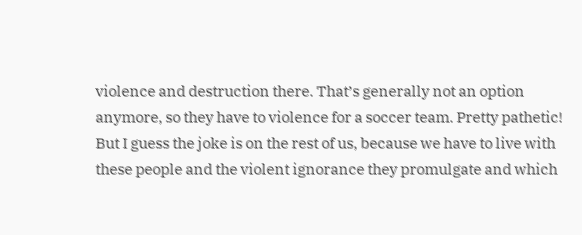violence and destruction there. That’s generally not an option anymore, so they have to violence for a soccer team. Pretty pathetic! But I guess the joke is on the rest of us, because we have to live with these people and the violent ignorance they promulgate and which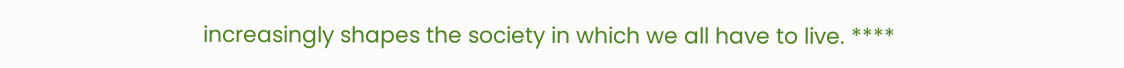increasingly shapes the society in which we all have to live. ****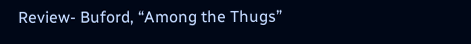Review- Buford, “Among the Thugs”